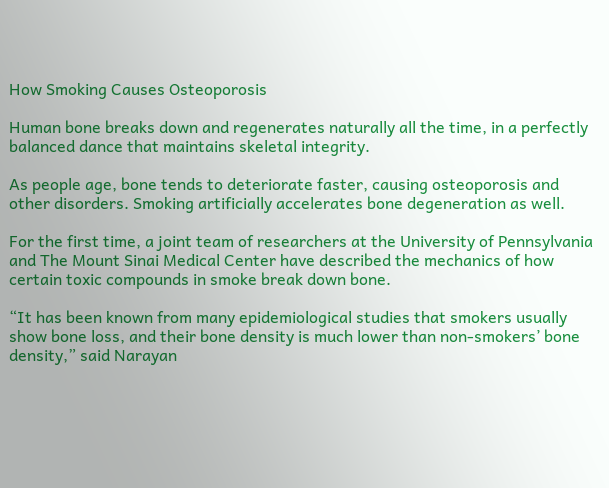How Smoking Causes Osteoporosis

Human bone breaks down and regenerates naturally all the time, in a perfectly balanced dance that maintains skeletal integrity.

As people age, bone tends to deteriorate faster, causing osteoporosis and other disorders. Smoking artificially accelerates bone degeneration as well.

For the first time, a joint team of researchers at the University of Pennsylvania and The Mount Sinai Medical Center have described the mechanics of how certain toxic compounds in smoke break down bone.

“It has been known from many epidemiological studies that smokers usually show bone loss, and their bone density is much lower than non-smokers’ bone density,” said Narayan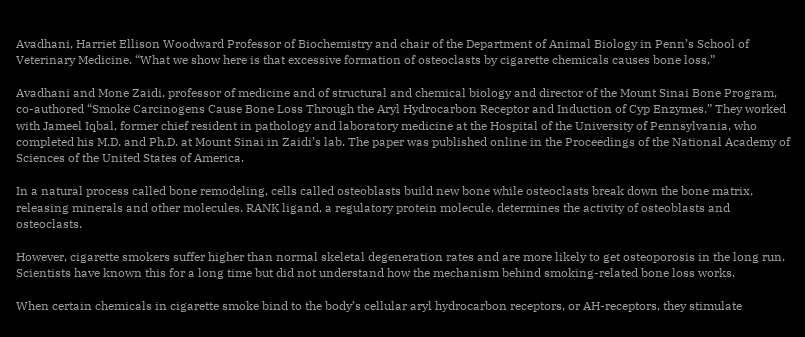Avadhani, Harriet Ellison Woodward Professor of Biochemistry and chair of the Department of Animal Biology in Penn’s School of Veterinary Medicine. “What we show here is that excessive formation of osteoclasts by cigarette chemicals causes bone loss,”

Avadhani and Mone Zaidi, professor of medicine and of structural and chemical biology and director of the Mount Sinai Bone Program, co-authored “Smoke Carcinogens Cause Bone Loss Through the Aryl Hydrocarbon Receptor and Induction of Cyp Enzymes.” They worked with Jameel Iqbal, former chief resident in pathology and laboratory medicine at the Hospital of the University of Pennsylvania, who completed his M.D. and Ph.D. at Mount Sinai in Zaidi’s lab. The paper was published online in the Proceedings of the National Academy of Sciences of the United States of America.

In a natural process called bone remodeling, cells called osteoblasts build new bone while osteoclasts break down the bone matrix, releasing minerals and other molecules. RANK ligand, a regulatory protein molecule, determines the activity of osteoblasts and osteoclasts.

However, cigarette smokers suffer higher than normal skeletal degeneration rates and are more likely to get osteoporosis in the long run. Scientists have known this for a long time but did not understand how the mechanism behind smoking-related bone loss works.

When certain chemicals in cigarette smoke bind to the body’s cellular aryl hydrocarbon receptors, or AH-receptors, they stimulate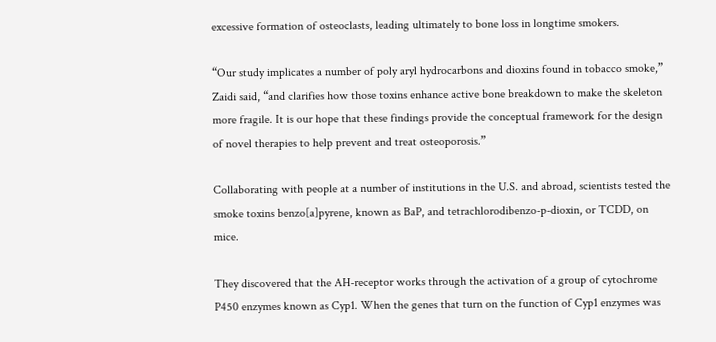excessive formation of osteoclasts, leading ultimately to bone loss in longtime smokers.

“Our study implicates a number of poly aryl hydrocarbons and dioxins found in tobacco smoke,” Zaidi said, “and clarifies how those toxins enhance active bone breakdown to make the skeleton more fragile. It is our hope that these findings provide the conceptual framework for the design of novel therapies to help prevent and treat osteoporosis.”

Collaborating with people at a number of institutions in the U.S. and abroad, scientists tested the smoke toxins benzo[a]pyrene, known as BaP, and tetrachlorodibenzo-p-dioxin, or TCDD, on mice.

They discovered that the AH-receptor works through the activation of a group of cytochrome P450 enzymes known as Cyp1. When the genes that turn on the function of Cyp1 enzymes was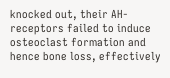knocked out, their AH-receptors failed to induce osteoclast formation and hence bone loss, effectively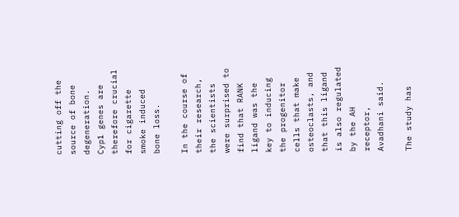cutting off the source of bone degeneration. Cyp1 genes are therefore crucial for cigarette smoke induced bone loss.

In the course of their research, the scientists were surprised to find that RANK ligand was the key to inducing the progenitor cells that make osteoclasts, and that this ligand is also regulated by the AH receptor, Avadhani said.

The study has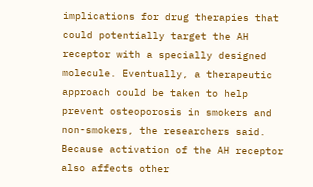implications for drug therapies that could potentially target the AH receptor with a specially designed molecule. Eventually, a therapeutic approach could be taken to help prevent osteoporosis in smokers and non-smokers, the researchers said. Because activation of the AH receptor also affects other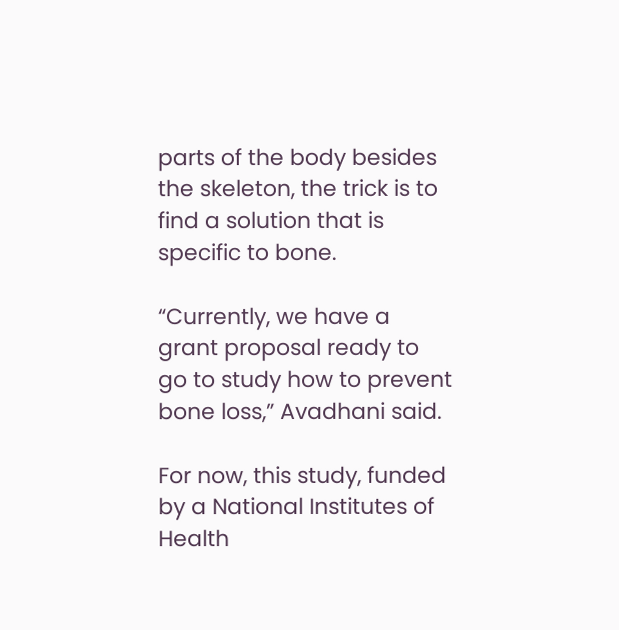parts of the body besides the skeleton, the trick is to find a solution that is specific to bone.

“Currently, we have a grant proposal ready to go to study how to prevent bone loss,” Avadhani said.

For now, this study, funded by a National Institutes of Health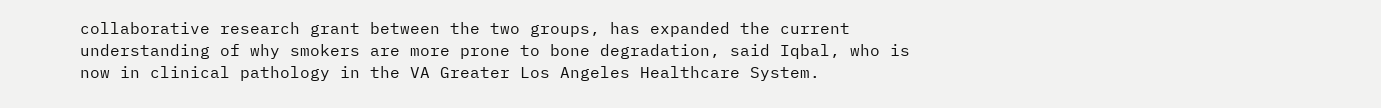collaborative research grant between the two groups, has expanded the current understanding of why smokers are more prone to bone degradation, said Iqbal, who is now in clinical pathology in the VA Greater Los Angeles Healthcare System.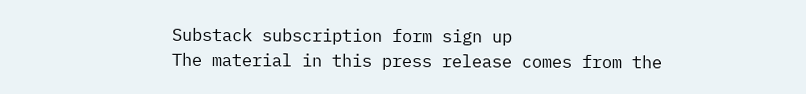Substack subscription form sign up
The material in this press release comes from the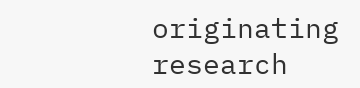originating research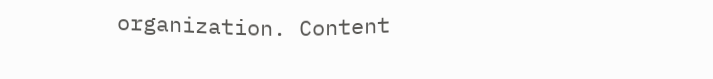organization. Content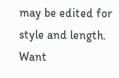may be edited for style and length. Want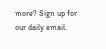more? Sign up for our daily email.